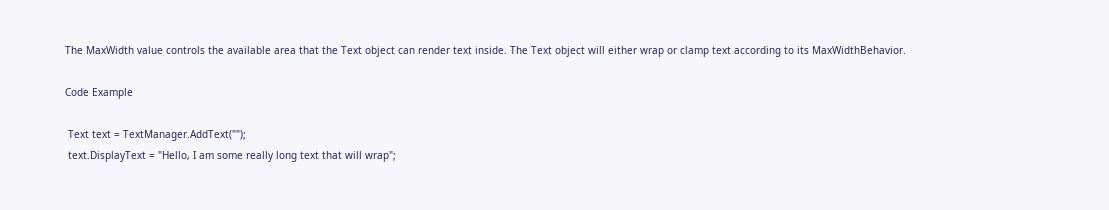The MaxWidth value controls the available area that the Text object can render text inside. The Text object will either wrap or clamp text according to its MaxWidthBehavior.

Code Example

 Text text = TextManager.AddText("");
 text.DisplayText = "Hello, I am some really long text that will wrap";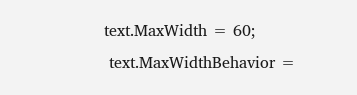text.MaxWidth = 60;
 text.MaxWidthBehavior =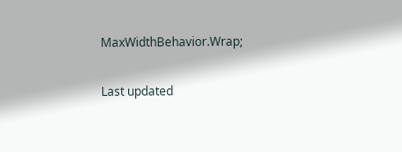MaxWidthBehavior.Wrap;

Last updated